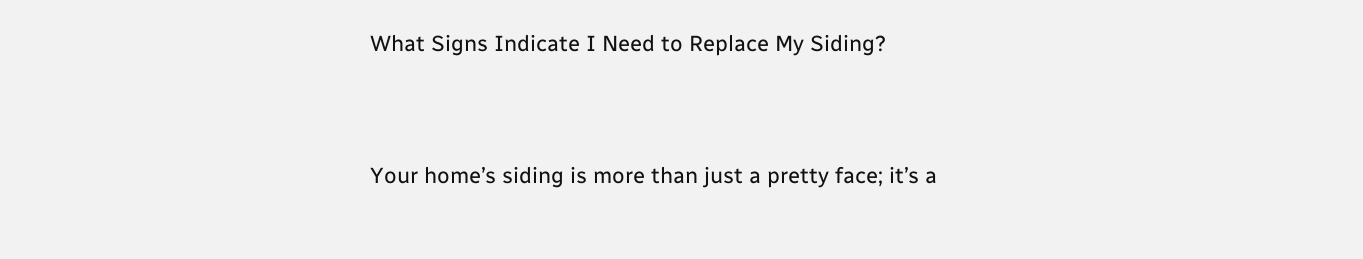What Signs Indicate I Need to Replace My Siding?


Your home’s siding is more than just a pretty face; it’s a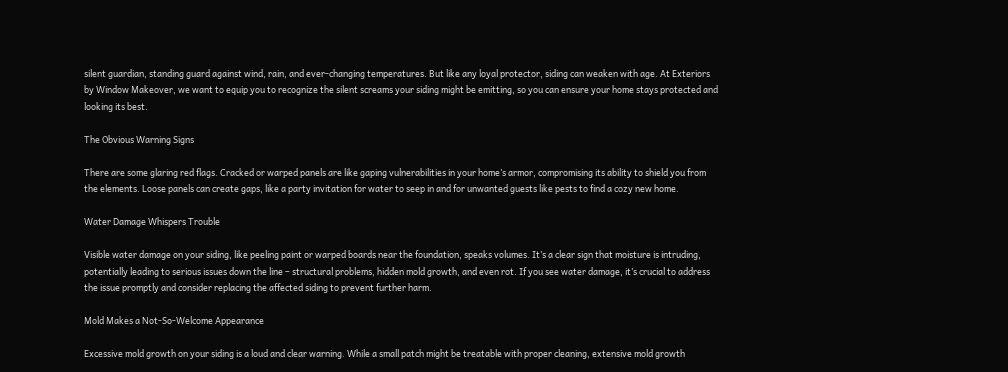silent guardian, standing guard against wind, rain, and ever-changing temperatures. But like any loyal protector, siding can weaken with age. At Exteriors by Window Makeover, we want to equip you to recognize the silent screams your siding might be emitting, so you can ensure your home stays protected and looking its best.

The Obvious Warning Signs

There are some glaring red flags. Cracked or warped panels are like gaping vulnerabilities in your home’s armor, compromising its ability to shield you from the elements. Loose panels can create gaps, like a party invitation for water to seep in and for unwanted guests like pests to find a cozy new home.

Water Damage Whispers Trouble

Visible water damage on your siding, like peeling paint or warped boards near the foundation, speaks volumes. It’s a clear sign that moisture is intruding, potentially leading to serious issues down the line – structural problems, hidden mold growth, and even rot. If you see water damage, it’s crucial to address the issue promptly and consider replacing the affected siding to prevent further harm.

Mold Makes a Not-So-Welcome Appearance

Excessive mold growth on your siding is a loud and clear warning. While a small patch might be treatable with proper cleaning, extensive mold growth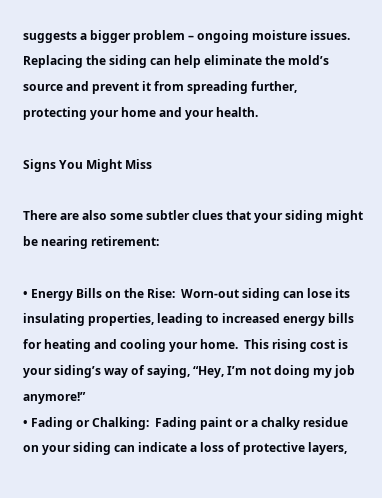suggests a bigger problem – ongoing moisture issues. Replacing the siding can help eliminate the mold’s source and prevent it from spreading further, protecting your home and your health.

Signs You Might Miss

There are also some subtler clues that your siding might be nearing retirement:

• Energy Bills on the Rise:  Worn-out siding can lose its insulating properties, leading to increased energy bills for heating and cooling your home.  This rising cost is your siding’s way of saying, “Hey, I’m not doing my job anymore!”
• Fading or Chalking:  Fading paint or a chalky residue on your siding can indicate a loss of protective layers,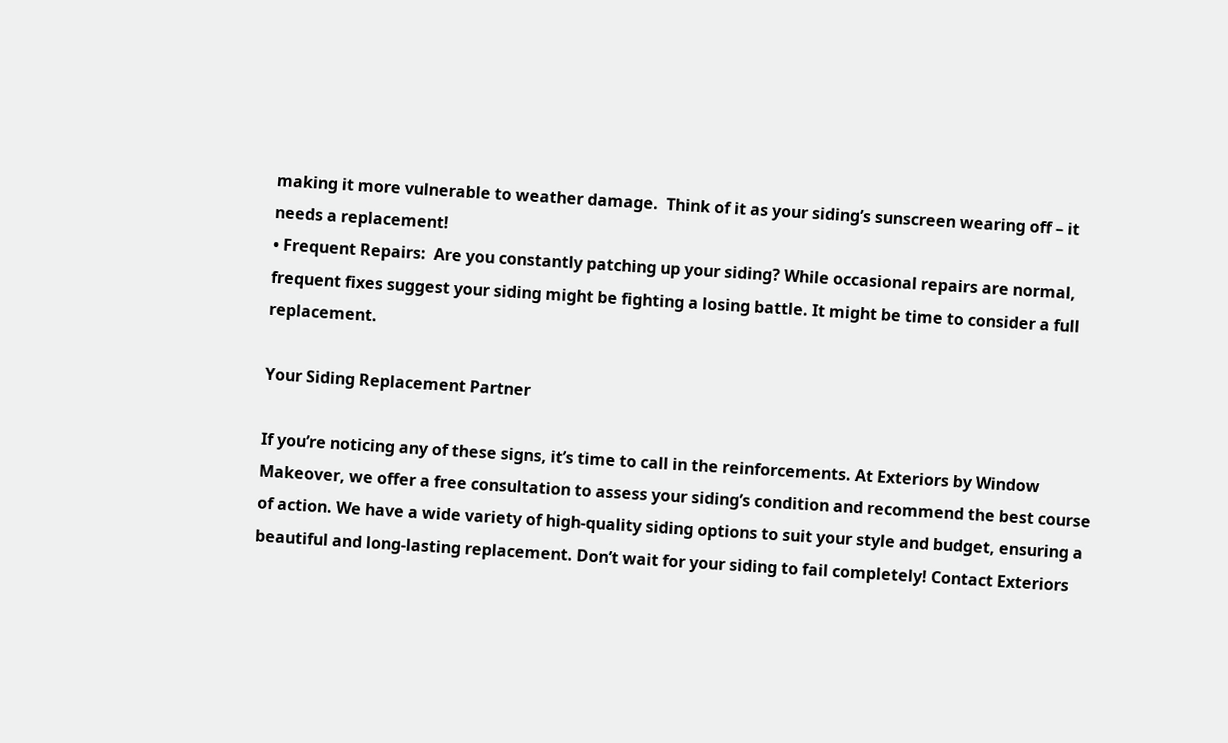making it more vulnerable to weather damage.  Think of it as your siding’s sunscreen wearing off – it needs a replacement!
• Frequent Repairs:  Are you constantly patching up your siding? While occasional repairs are normal, frequent fixes suggest your siding might be fighting a losing battle. It might be time to consider a full replacement.

Your Siding Replacement Partner

If you’re noticing any of these signs, it’s time to call in the reinforcements. At Exteriors by Window Makeover, we offer a free consultation to assess your siding’s condition and recommend the best course of action. We have a wide variety of high-quality siding options to suit your style and budget, ensuring a beautiful and long-lasting replacement. Don’t wait for your siding to fail completely! Contact Exteriors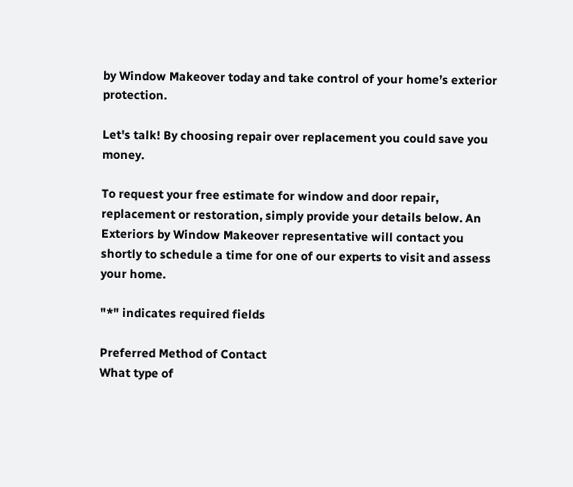by Window Makeover today and take control of your home’s exterior protection.

Let's talk! By choosing repair over replacement you could save you money.

To request your free estimate for window and door repair, replacement or restoration, simply provide your details below. An Exteriors by Window Makeover representative will contact you shortly to schedule a time for one of our experts to visit and assess your home.

"*" indicates required fields

Preferred Method of Contact
What type of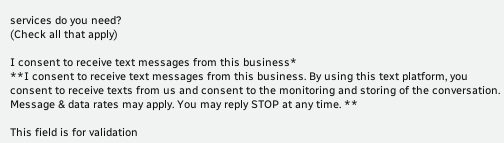services do you need?
(Check all that apply)

I consent to receive text messages from this business*
**I consent to receive text messages from this business. By using this text platform, you consent to receive texts from us and consent to the monitoring and storing of the conversation. Message & data rates may apply. You may reply STOP at any time. **

This field is for validation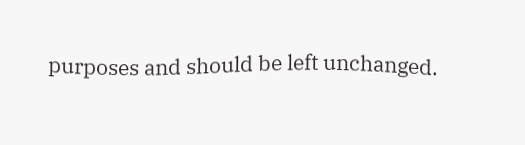purposes and should be left unchanged.